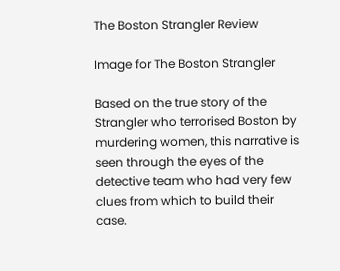The Boston Strangler Review

Image for The Boston Strangler

Based on the true story of the Strangler who terrorised Boston by murdering women, this narrative is seen through the eyes of the detective team who had very few clues from which to build their case.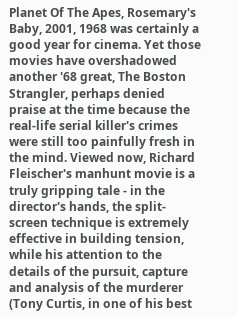Planet Of The Apes, Rosemary's Baby, 2001, 1968 was certainly a good year for cinema. Yet those movies have overshadowed another '68 great, The Boston Strangler, perhaps denied praise at the time because the real-life serial killer's crimes were still too painfully fresh in the mind. Viewed now, Richard Fleischer's manhunt movie is a truly gripping tale - in the director's hands, the split-screen technique is extremely effective in building tension, while his attention to the details of the pursuit, capture and analysis of the murderer (Tony Curtis, in one of his best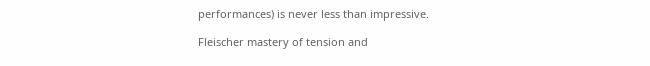performances) is never less than impressive.

Fleischer mastery of tension and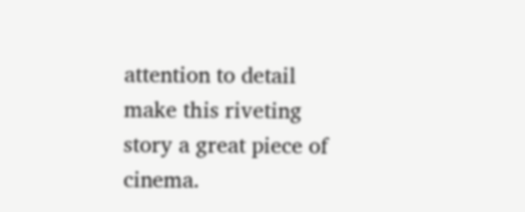attention to detail make this riveting story a great piece of cinema.